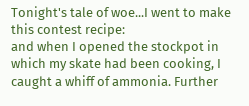Tonight's tale of woe...I went to make this contest recipe:
and when I opened the stockpot in which my skate had been cooking, I caught a whiff of ammonia. Further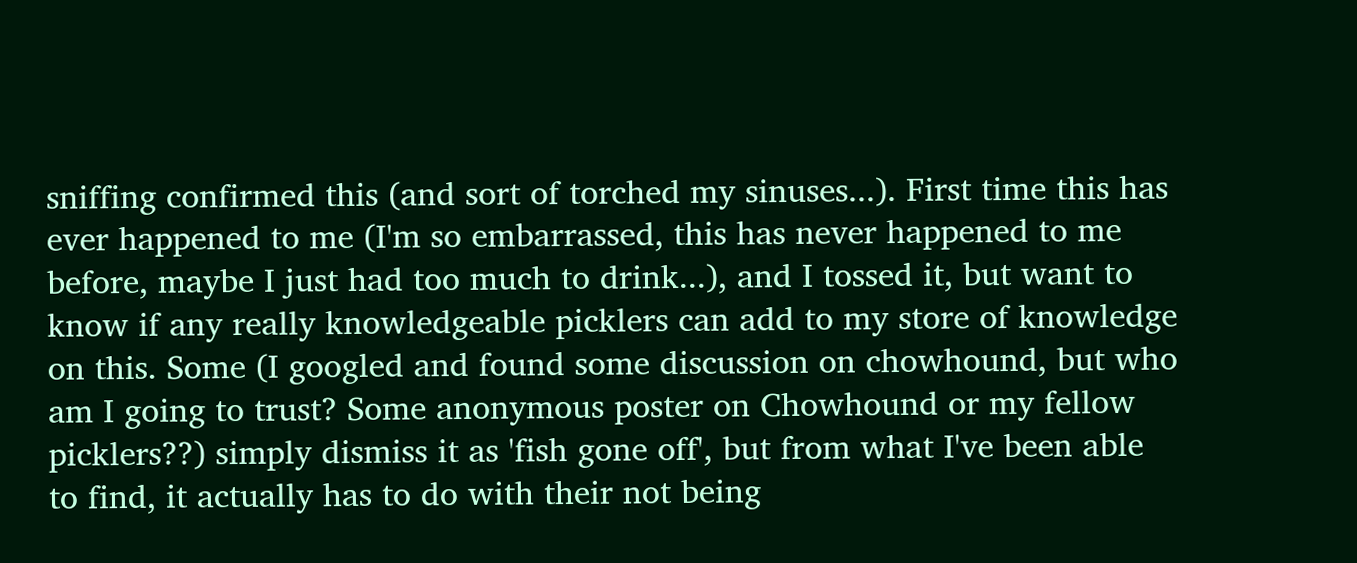sniffing confirmed this (and sort of torched my sinuses...). First time this has ever happened to me (I'm so embarrassed, this has never happened to me before, maybe I just had too much to drink...), and I tossed it, but want to know if any really knowledgeable picklers can add to my store of knowledge on this. Some (I googled and found some discussion on chowhound, but who am I going to trust? Some anonymous poster on Chowhound or my fellow picklers??) simply dismiss it as 'fish gone off', but from what I've been able to find, it actually has to do with their not being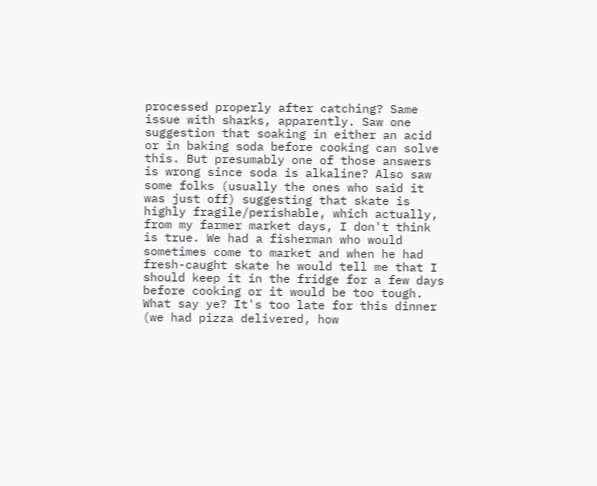processed properly after catching? Same issue with sharks, apparently. Saw one suggestion that soaking in either an acid or in baking soda before cooking can solve this. But presumably one of those answers is wrong since soda is alkaline? Also saw some folks (usually the ones who said it was just off) suggesting that skate is highly fragile/perishable, which actually, from my farmer market days, I don't think is true. We had a fisherman who would sometimes come to market and when he had fresh-caught skate he would tell me that I should keep it in the fridge for a few days before cooking or it would be too tough. What say ye? It's too late for this dinner (we had pizza delivered, how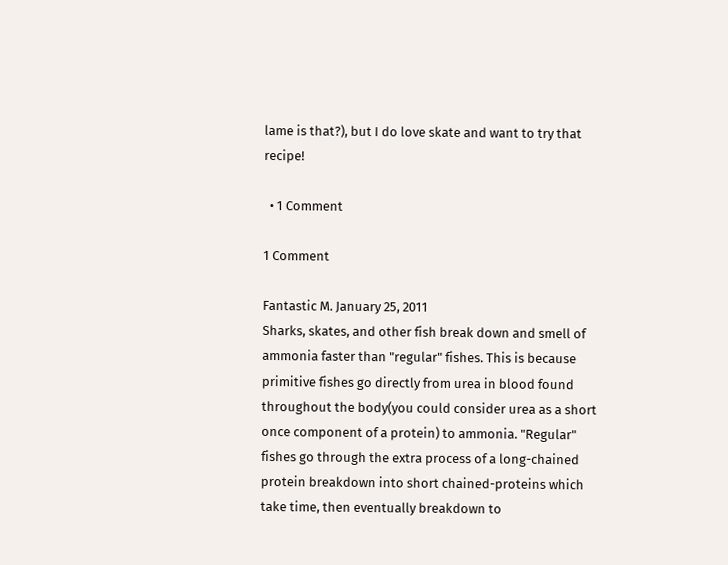lame is that?), but I do love skate and want to try that recipe!

  • 1 Comment

1 Comment

Fantastic M. January 25, 2011
Sharks, skates, and other fish break down and smell of ammonia faster than "regular" fishes. This is because primitive fishes go directly from urea in blood found throughout the body(you could consider urea as a short once component of a protein) to ammonia. "Regular" fishes go through the extra process of a long-chained protein breakdown into short chained-proteins which take time, then eventually breakdown to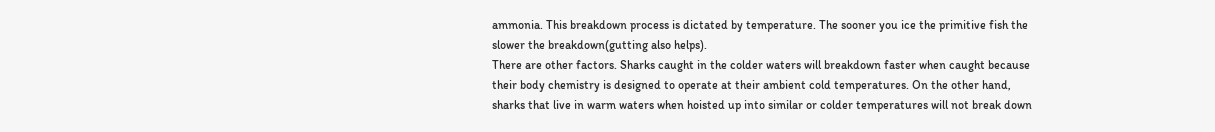ammonia. This breakdown process is dictated by temperature. The sooner you ice the primitive fish the slower the breakdown(gutting also helps).
There are other factors. Sharks caught in the colder waters will breakdown faster when caught because their body chemistry is designed to operate at their ambient cold temperatures. On the other hand, sharks that live in warm waters when hoisted up into similar or colder temperatures will not break down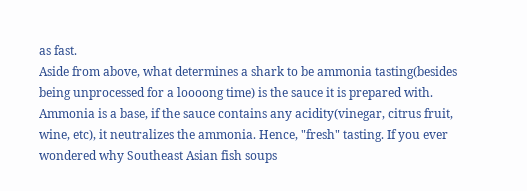as fast.
Aside from above, what determines a shark to be ammonia tasting(besides being unprocessed for a loooong time) is the sauce it is prepared with. Ammonia is a base, if the sauce contains any acidity(vinegar, citrus fruit, wine, etc), it neutralizes the ammonia. Hence, "fresh" tasting. If you ever wondered why Southeast Asian fish soups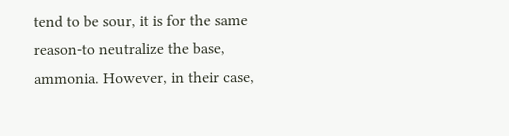tend to be sour, it is for the same reason-to neutralize the base, ammonia. However, in their case,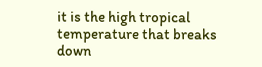it is the high tropical temperature that breaks down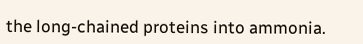the long-chained proteins into ammonia.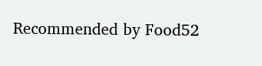Recommended by Food52